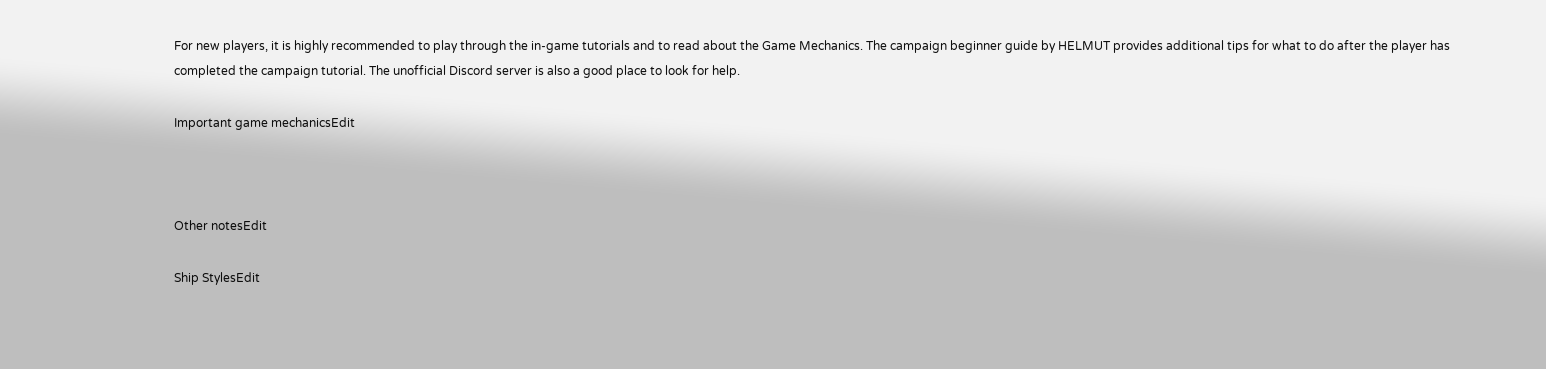For new players, it is highly recommended to play through the in-game tutorials and to read about the Game Mechanics. The campaign beginner guide by HELMUT provides additional tips for what to do after the player has completed the campaign tutorial. The unofficial Discord server is also a good place to look for help.

Important game mechanicsEdit



Other notesEdit

Ship StylesEdit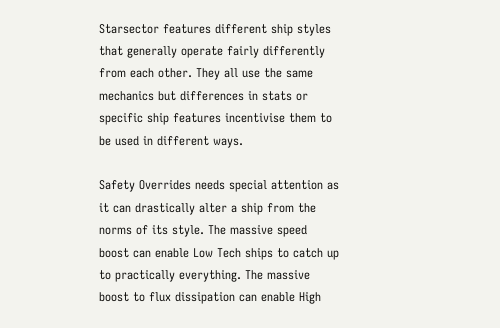Starsector features different ship styles that generally operate fairly differently from each other. They all use the same mechanics but differences in stats or specific ship features incentivise them to be used in different ways.

Safety Overrides needs special attention as it can drastically alter a ship from the norms of its style. The massive speed boost can enable Low Tech ships to catch up to practically everything. The massive boost to flux dissipation can enable High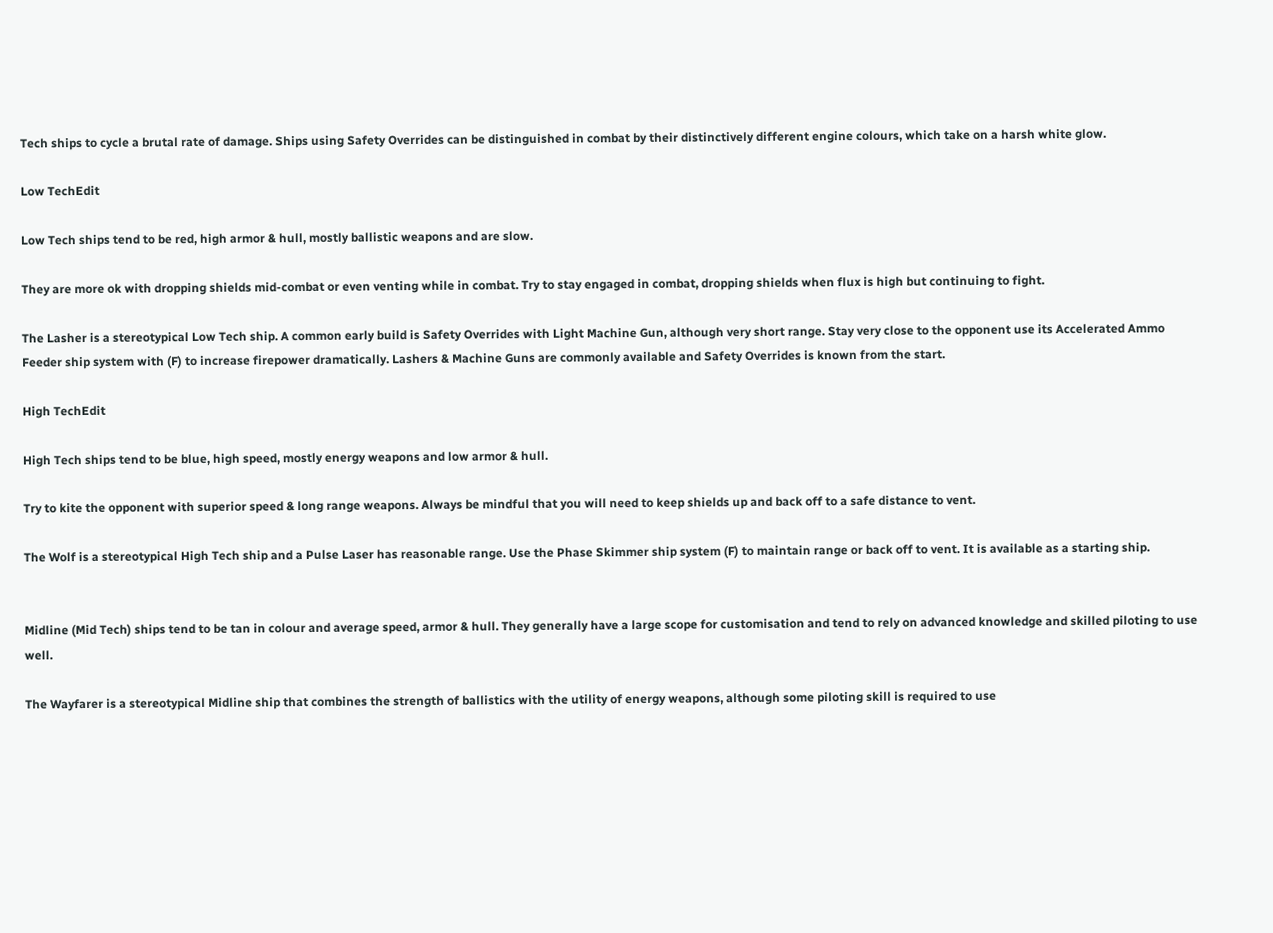Tech ships to cycle a brutal rate of damage. Ships using Safety Overrides can be distinguished in combat by their distinctively different engine colours, which take on a harsh white glow.

Low TechEdit

Low Tech ships tend to be red, high armor & hull, mostly ballistic weapons and are slow.

They are more ok with dropping shields mid-combat or even venting while in combat. Try to stay engaged in combat, dropping shields when flux is high but continuing to fight.

The Lasher is a stereotypical Low Tech ship. A common early build is Safety Overrides with Light Machine Gun, although very short range. Stay very close to the opponent use its Accelerated Ammo Feeder ship system with (F) to increase firepower dramatically. Lashers & Machine Guns are commonly available and Safety Overrides is known from the start.

High TechEdit

High Tech ships tend to be blue, high speed, mostly energy weapons and low armor & hull.

Try to kite the opponent with superior speed & long range weapons. Always be mindful that you will need to keep shields up and back off to a safe distance to vent.

The Wolf is a stereotypical High Tech ship and a Pulse Laser has reasonable range. Use the Phase Skimmer ship system (F) to maintain range or back off to vent. It is available as a starting ship.


Midline (Mid Tech) ships tend to be tan in colour and average speed, armor & hull. They generally have a large scope for customisation and tend to rely on advanced knowledge and skilled piloting to use well.

The Wayfarer is a stereotypical Midline ship that combines the strength of ballistics with the utility of energy weapons, although some piloting skill is required to use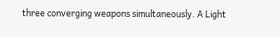three converging weapons simultaneously. A Light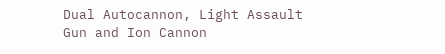Dual Autocannon, Light Assault Gun and Ion Cannon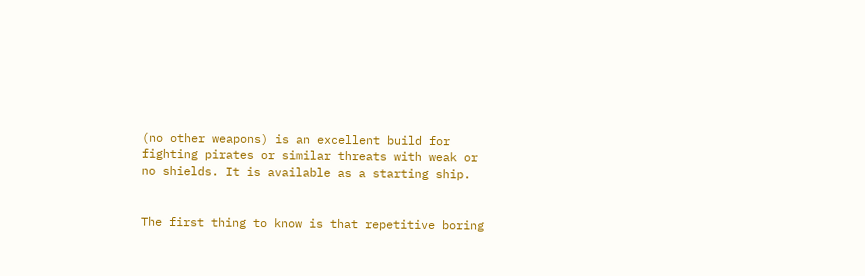(no other weapons) is an excellent build for fighting pirates or similar threats with weak or no shields. It is available as a starting ship.


The first thing to know is that repetitive boring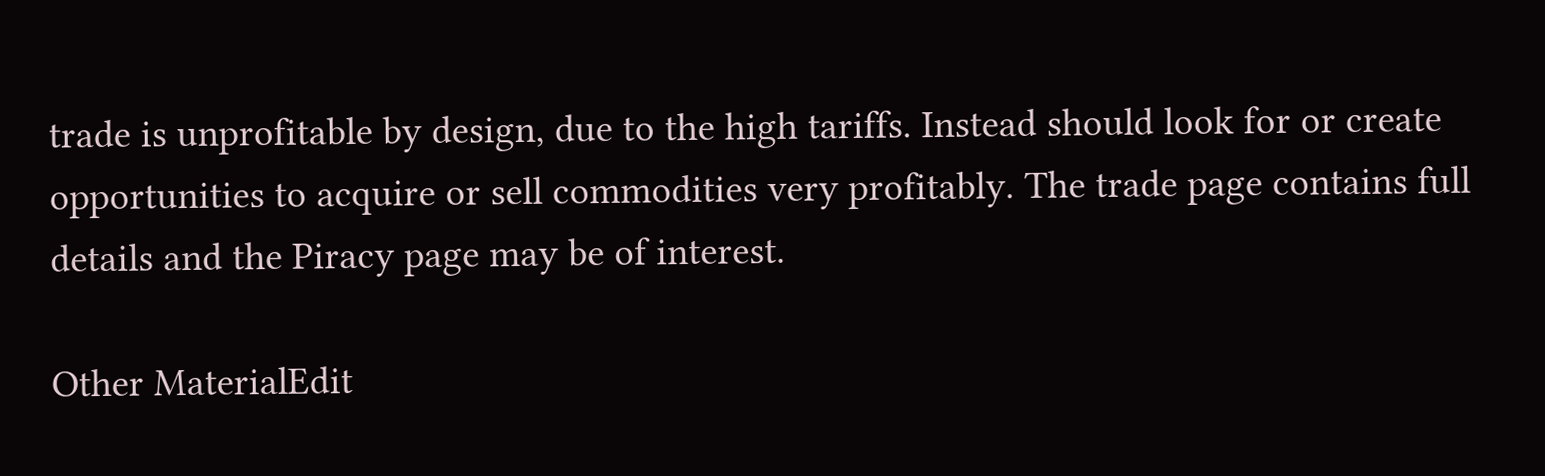trade is unprofitable by design, due to the high tariffs. Instead should look for or create opportunities to acquire or sell commodities very profitably. The trade page contains full details and the Piracy page may be of interest.

Other MaterialEdit